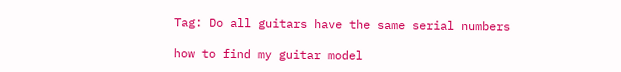Tag: Do all guitars have the same serial numbers

how to find my guitar model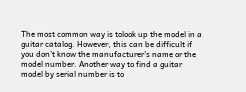The most common way is tolook up the model in a guitar catalog. However, this can be difficult if you don’t know the manufacturer’s name or the model number. Another way to find a guitar model by serial number is to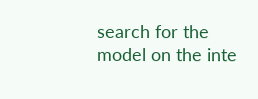search for the model on the inte